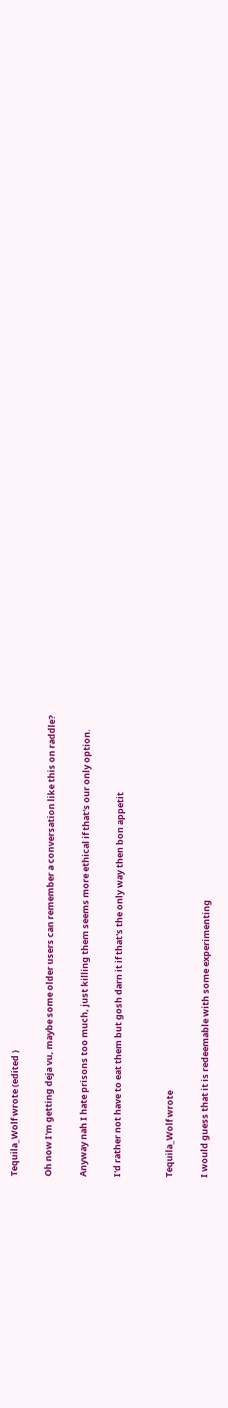Tequila_Wolf wrote (edited )

Oh now I'm getting deja vu, maybe some older users can remember a conversation like this on raddle?

Anyway nah I hate prisons too much, just killing them seems more ethical if that's our only option.

I'd rather not have to eat them but gosh darn it if that's the only way then bon appetit


Tequila_Wolf wrote

I would guess that it is redeemable with some experimenting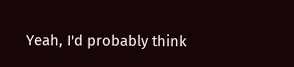Yeah, I'd probably think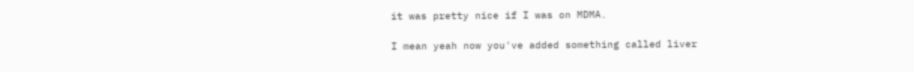it was pretty nice if I was on MDMA.

I mean yeah now you've added something called liver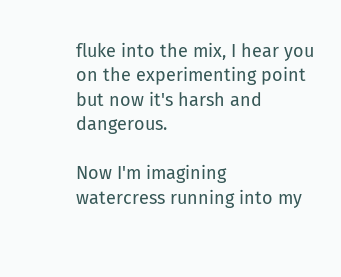fluke into the mix, I hear you on the experimenting point but now it's harsh and dangerous.

Now I'm imagining watercress running into my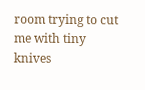room trying to cut me with tiny knives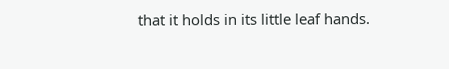that it holds in its little leaf hands.